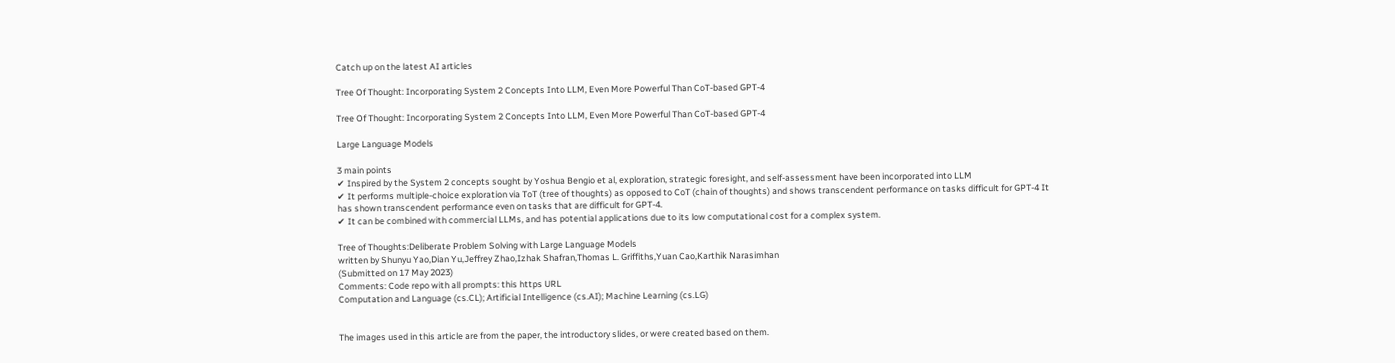Catch up on the latest AI articles

Tree Of Thought: Incorporating System 2 Concepts Into LLM, Even More Powerful Than CoT-based GPT-4

Tree Of Thought: Incorporating System 2 Concepts Into LLM, Even More Powerful Than CoT-based GPT-4

Large Language Models

3 main points
✔ Inspired by the System 2 concepts sought by Yoshua Bengio et al, exploration, strategic foresight, and self-assessment have been incorporated into LLM
✔ It performs multiple-choice exploration via ToT (tree of thoughts) as opposed to CoT (chain of thoughts) and shows transcendent performance on tasks difficult for GPT-4 It has shown transcendent performance even on tasks that are difficult for GPT-4.
✔ It can be combined with commercial LLMs, and has potential applications due to its low computational cost for a complex system.

Tree of Thoughts:Deliberate Problem Solving with Large Language Models
written by Shunyu Yao,Dian Yu,Jeffrey Zhao,Izhak Shafran,Thomas L. Griffiths,Yuan Cao,Karthik Narasimhan
(Submitted on 17 May 2023)
Comments: Code repo with all prompts: this https URL
Computation and Language (cs.CL); Artificial Intelligence (cs.AI); Machine Learning (cs.LG)


The images used in this article are from the paper, the introductory slides, or were created based on them.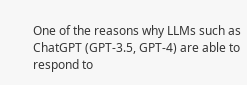One of the reasons why LLMs such as ChatGPT (GPT-3.5, GPT-4) are able to respond to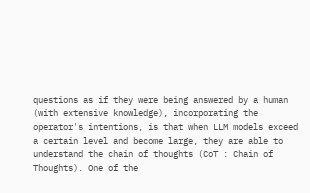questions as if they were being answered by a human (with extensive knowledge), incorporating the operator's intentions, is that when LLM models exceed a certain level and become large, they are able to understand the chain of thoughts (CoT : Chain of Thoughts). One of the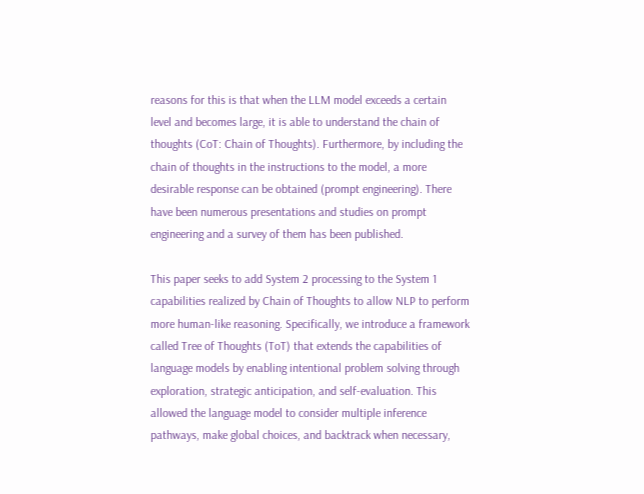reasons for this is that when the LLM model exceeds a certain level and becomes large, it is able to understand the chain of thoughts (CoT: Chain of Thoughts). Furthermore, by including the chain of thoughts in the instructions to the model, a more desirable response can be obtained (prompt engineering). There have been numerous presentations and studies on prompt engineering and a survey of them has been published.

This paper seeks to add System 2 processing to the System 1 capabilities realized by Chain of Thoughts to allow NLP to perform more human-like reasoning. Specifically, we introduce a framework called Tree of Thoughts (ToT) that extends the capabilities of language models by enabling intentional problem solving through exploration, strategic anticipation, and self-evaluation. This allowed the language model to consider multiple inference pathways, make global choices, and backtrack when necessary,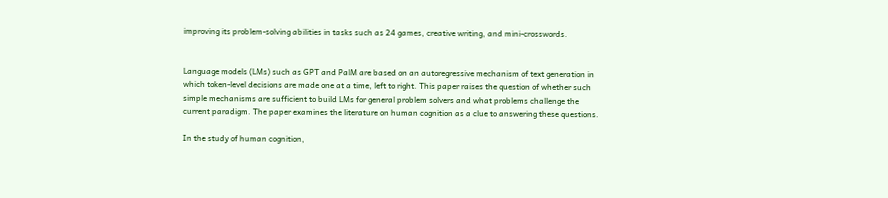improving its problem-solving abilities in tasks such as 24 games, creative writing, and mini-crosswords.


Language models (LMs) such as GPT and PalM are based on an autoregressive mechanism of text generation in which token-level decisions are made one at a time, left to right. This paper raises the question of whether such simple mechanisms are sufficient to build LMs for general problem solvers and what problems challenge the current paradigm. The paper examines the literature on human cognition as a clue to answering these questions.

In the study of human cognition,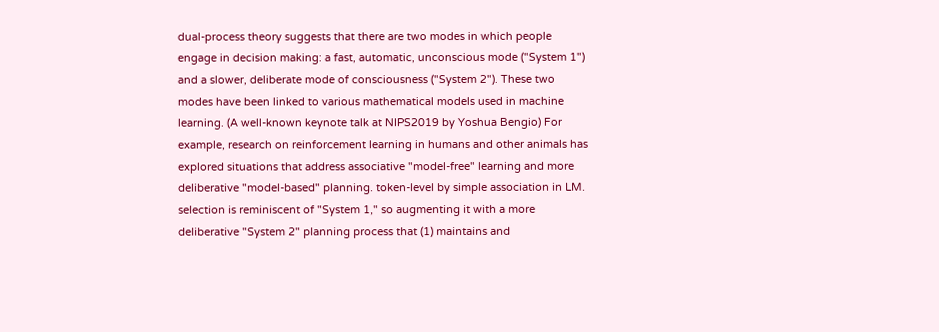dual-process theory suggests that there are two modes in which people engage in decision making: a fast, automatic, unconscious mode ("System 1") and a slower, deliberate mode of consciousness ("System 2"). These two modes have been linked to various mathematical models used in machine learning. (A well-known keynote talk at NIPS2019 by Yoshua Bengio) For example, research on reinforcement learning in humans and other animals has explored situations that address associative "model-free" learning and more deliberative "model-based" planning. token-level by simple association in LM. selection is reminiscent of "System 1," so augmenting it with a more deliberative "System 2" planning process that (1) maintains and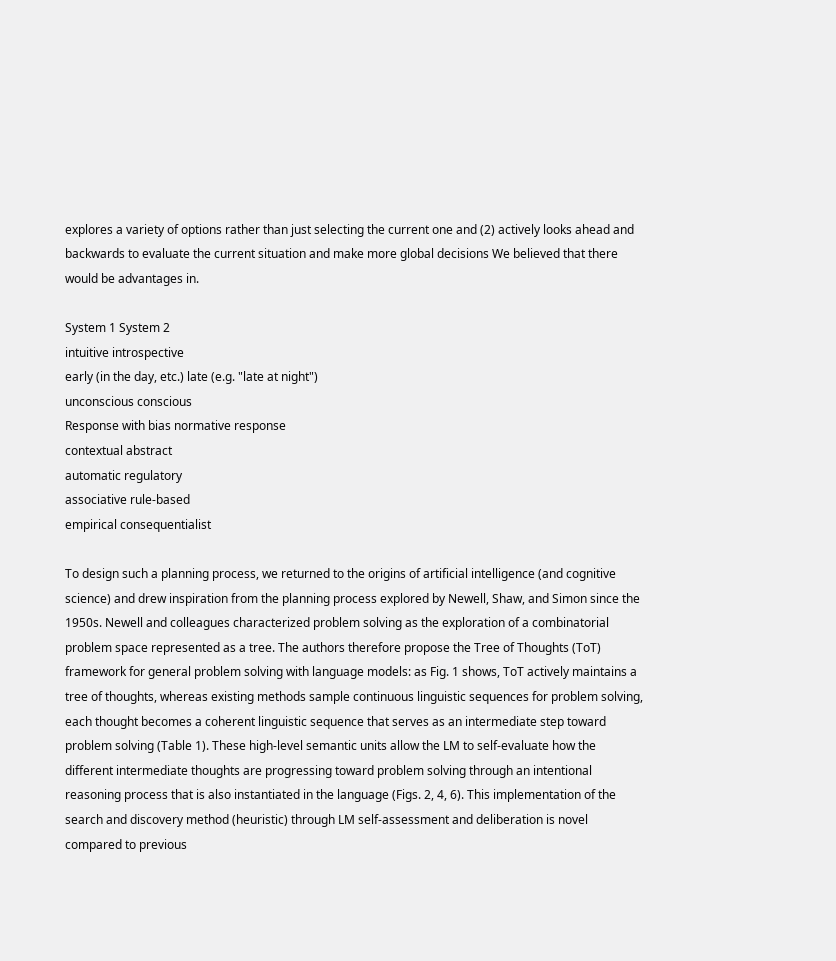explores a variety of options rather than just selecting the current one and (2) actively looks ahead and backwards to evaluate the current situation and make more global decisions We believed that there would be advantages in.

System 1 System 2
intuitive introspective
early (in the day, etc.) late (e.g. "late at night")
unconscious conscious
Response with bias normative response
contextual abstract
automatic regulatory
associative rule-based
empirical consequentialist

To design such a planning process, we returned to the origins of artificial intelligence (and cognitive science) and drew inspiration from the planning process explored by Newell, Shaw, and Simon since the 1950s. Newell and colleagues characterized problem solving as the exploration of a combinatorial problem space represented as a tree. The authors therefore propose the Tree of Thoughts (ToT) framework for general problem solving with language models: as Fig. 1 shows, ToT actively maintains a tree of thoughts, whereas existing methods sample continuous linguistic sequences for problem solving, each thought becomes a coherent linguistic sequence that serves as an intermediate step toward problem solving (Table 1). These high-level semantic units allow the LM to self-evaluate how the different intermediate thoughts are progressing toward problem solving through an intentional reasoning process that is also instantiated in the language (Figs. 2, 4, 6). This implementation of the search and discovery method (heuristic) through LM self-assessment and deliberation is novel compared to previous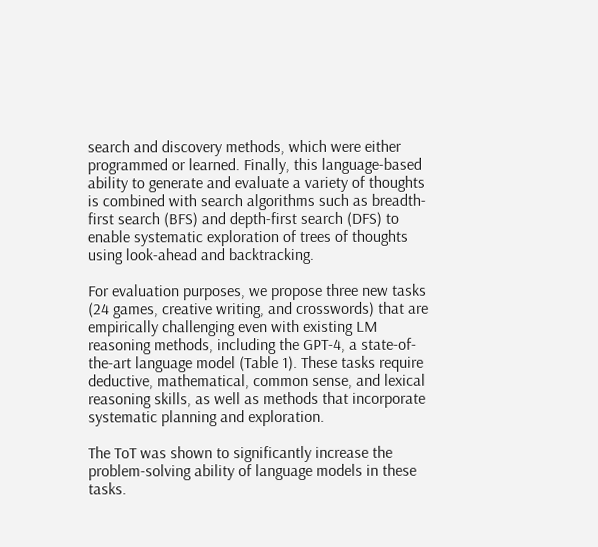search and discovery methods, which were either programmed or learned. Finally, this language-based ability to generate and evaluate a variety of thoughts is combined with search algorithms such as breadth-first search (BFS) and depth-first search (DFS) to enable systematic exploration of trees of thoughts using look-ahead and backtracking.

For evaluation purposes, we propose three new tasks (24 games, creative writing, and crosswords) that are empirically challenging even with existing LM reasoning methods, including the GPT-4, a state-of-the-art language model (Table 1). These tasks require deductive, mathematical, common sense, and lexical reasoning skills, as well as methods that incorporate systematic planning and exploration.

The ToT was shown to significantly increase the problem-solving ability of language models in these tasks.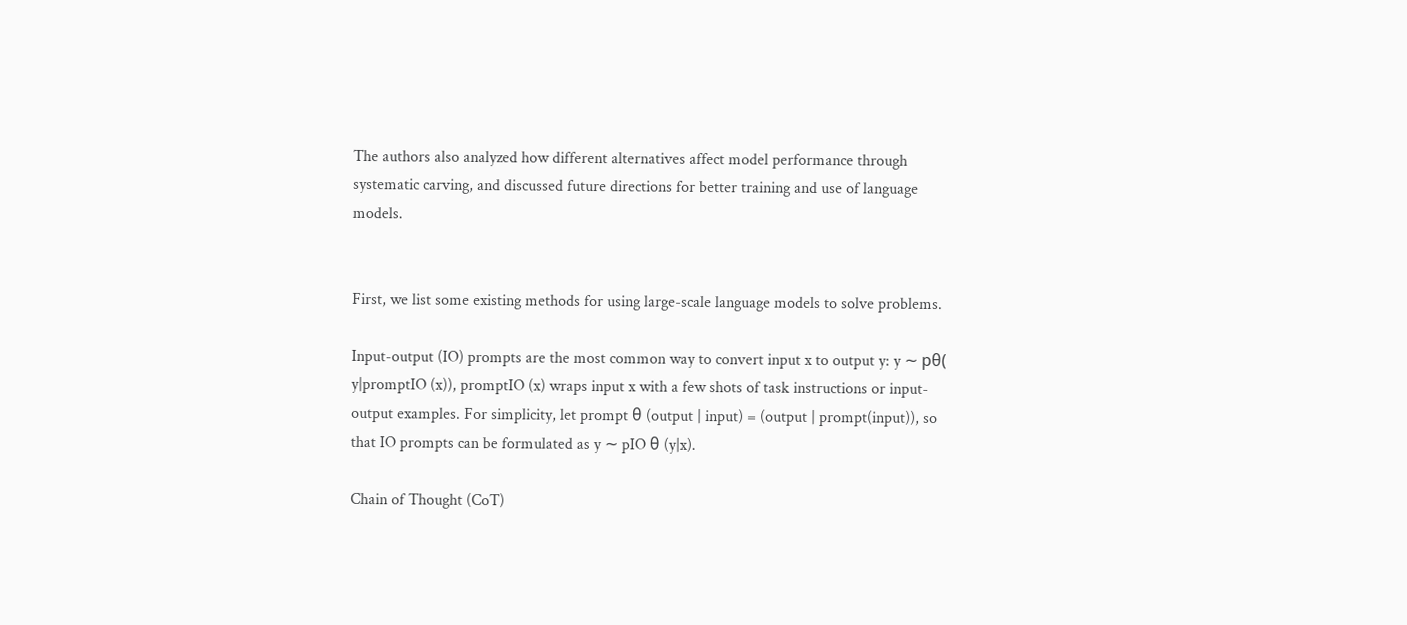The authors also analyzed how different alternatives affect model performance through systematic carving, and discussed future directions for better training and use of language models.


First, we list some existing methods for using large-scale language models to solve problems.

Input-output (IO) prompts are the most common way to convert input x to output y: y ∼ pθ( y|promptIO (x)), promptIO (x) wraps input x with a few shots of task instructions or input-output examples. For simplicity, let prompt θ (output | input) = (output | prompt(input)), so that IO prompts can be formulated as y ∼ pIO θ (y|x).

Chain of Thought (CoT)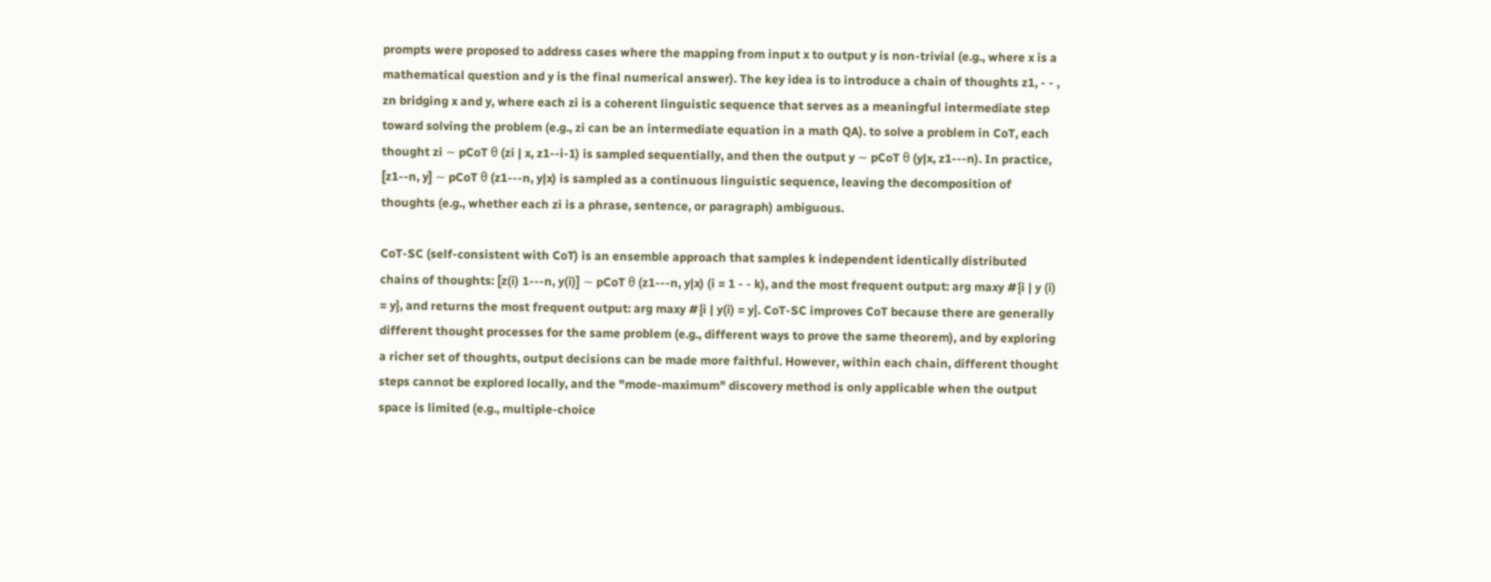prompts were proposed to address cases where the mapping from input x to output y is non-trivial (e.g., where x is a mathematical question and y is the final numerical answer). The key idea is to introduce a chain of thoughts z1, - - , zn bridging x and y, where each zi is a coherent linguistic sequence that serves as a meaningful intermediate step toward solving the problem (e.g., zi can be an intermediate equation in a math QA). to solve a problem in CoT, each thought zi ∼ pCoT θ (zi | x, z1--i-1) is sampled sequentially, and then the output y ∼ pCoT θ (y|x, z1---n). In practice, [z1--n, y] ∼ pCoT θ (z1---n, y|x) is sampled as a continuous linguistic sequence, leaving the decomposition of thoughts (e.g., whether each zi is a phrase, sentence, or paragraph) ambiguous.

CoT-SC (self-consistent with CoT) is an ensemble approach that samples k independent identically distributed chains of thoughts: [z(i) 1---n, y(i)] ∼ pCoT θ (z1---n, y|x) (i = 1 - - k), and the most frequent output: arg maxy #{i | y (i) = y}, and returns the most frequent output: arg maxy #{i | y(i) = y}. CoT-SC improves CoT because there are generally different thought processes for the same problem (e.g., different ways to prove the same theorem), and by exploring a richer set of thoughts, output decisions can be made more faithful. However, within each chain, different thought steps cannot be explored locally, and the "mode-maximum" discovery method is only applicable when the output space is limited (e.g., multiple-choice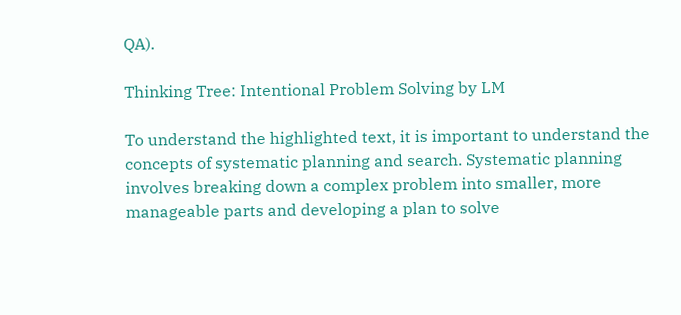QA).

Thinking Tree: Intentional Problem Solving by LM

To understand the highlighted text, it is important to understand the concepts of systematic planning and search. Systematic planning involves breaking down a complex problem into smaller, more manageable parts and developing a plan to solve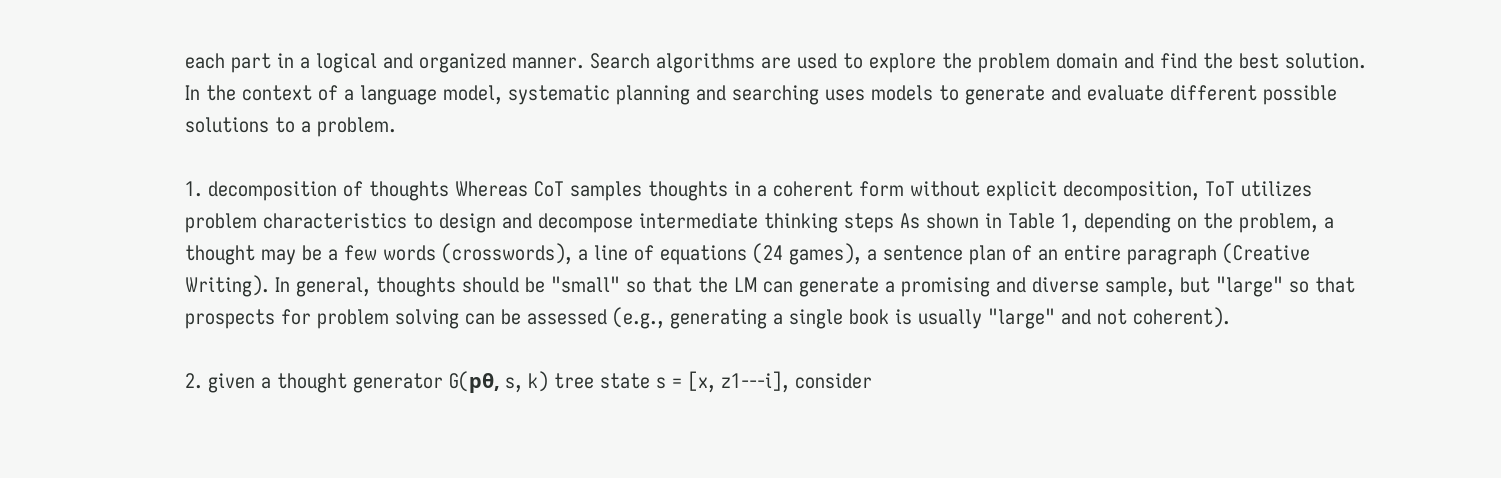each part in a logical and organized manner. Search algorithms are used to explore the problem domain and find the best solution. In the context of a language model, systematic planning and searching uses models to generate and evaluate different possible solutions to a problem.

1. decomposition of thoughts Whereas CoT samples thoughts in a coherent form without explicit decomposition, ToT utilizes problem characteristics to design and decompose intermediate thinking steps As shown in Table 1, depending on the problem, a thought may be a few words (crosswords), a line of equations (24 games), a sentence plan of an entire paragraph (Creative Writing). In general, thoughts should be "small" so that the LM can generate a promising and diverse sample, but "large" so that prospects for problem solving can be assessed (e.g., generating a single book is usually "large" and not coherent).

2. given a thought generator G(pθ, s, k) tree state s = [x, z1---i], consider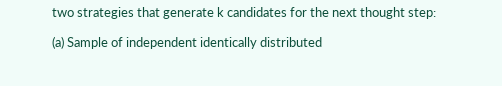two strategies that generate k candidates for the next thought step:

(a) Sample of independent identically distributed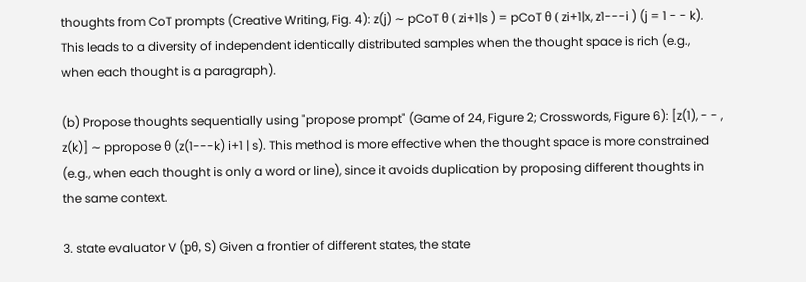thoughts from CoT prompts (Creative Writing, Fig. 4): z(j) ∼ pCoT θ ( zi+1|s ) = pCoT θ ( zi+1|x, z1---i ) (j = 1 - - k). This leads to a diversity of independent identically distributed samples when the thought space is rich (e.g., when each thought is a paragraph).

(b) Propose thoughts sequentially using "propose prompt" (Game of 24, Figure 2; Crosswords, Figure 6): [z(1), - - , z(k)] ∼ ppropose θ (z(1---k) i+1 | s). This method is more effective when the thought space is more constrained (e.g., when each thought is only a word or line), since it avoids duplication by proposing different thoughts in the same context.

3. state evaluator V (pθ, S) Given a frontier of different states, the state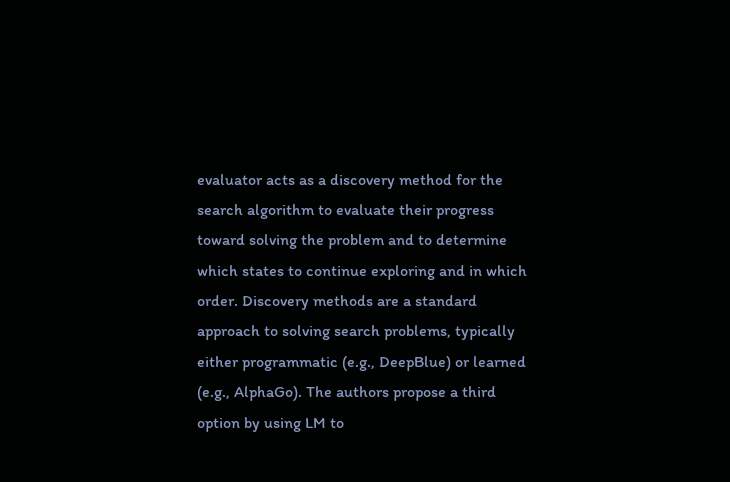evaluator acts as a discovery method for the search algorithm to evaluate their progress toward solving the problem and to determine which states to continue exploring and in which order. Discovery methods are a standard approach to solving search problems, typically either programmatic (e.g., DeepBlue) or learned (e.g., AlphaGo). The authors propose a third option by using LM to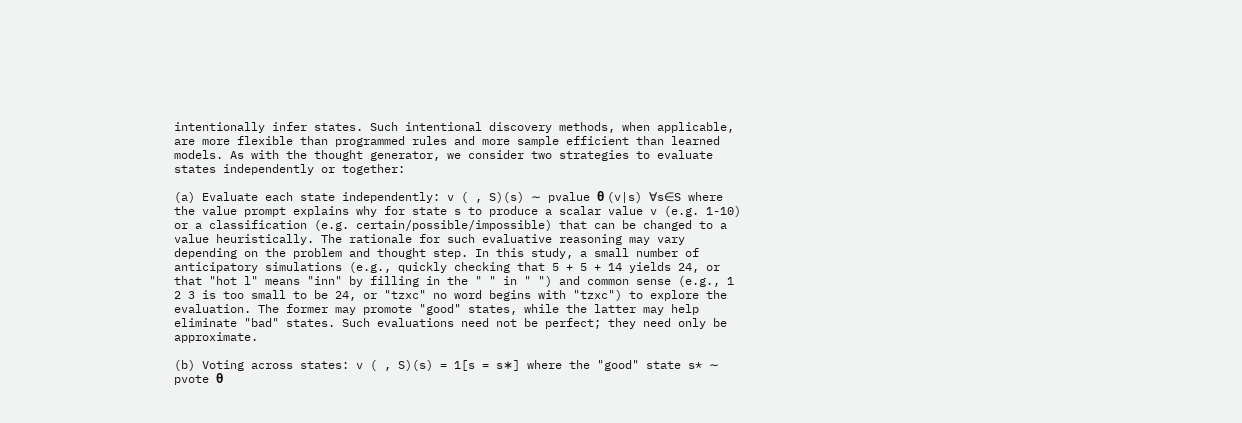intentionally infer states. Such intentional discovery methods, when applicable, are more flexible than programmed rules and more sample efficient than learned models. As with the thought generator, we consider two strategies to evaluate states independently or together:

(a) Evaluate each state independently: v ( , S)(s) ∼ pvalue θ (v|s) ∀s∈S where the value prompt explains why for state s to produce a scalar value v (e.g. 1-10) or a classification (e.g. certain/possible/impossible) that can be changed to a value heuristically. The rationale for such evaluative reasoning may vary depending on the problem and thought step. In this study, a small number of anticipatory simulations (e.g., quickly checking that 5 + 5 + 14 yields 24, or that "hot l" means "inn" by filling in the " " in " ") and common sense (e.g., 1 2 3 is too small to be 24, or "tzxc" no word begins with "tzxc") to explore the evaluation. The former may promote "good" states, while the latter may help eliminate "bad" states. Such evaluations need not be perfect; they need only be approximate.

(b) Voting across states: v ( , S)(s) = 1[s = s∗] where the "good" state s* ∼ pvote θ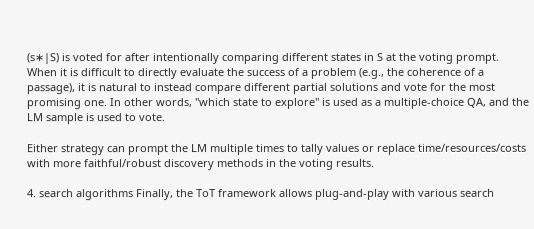(s∗|S) is voted for after intentionally comparing different states in S at the voting prompt. When it is difficult to directly evaluate the success of a problem (e.g., the coherence of a passage), it is natural to instead compare different partial solutions and vote for the most promising one. In other words, "which state to explore" is used as a multiple-choice QA, and the LM sample is used to vote.

Either strategy can prompt the LM multiple times to tally values or replace time/resources/costs with more faithful/robust discovery methods in the voting results.

4. search algorithms Finally, the ToT framework allows plug-and-play with various search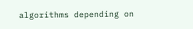algorithms depending on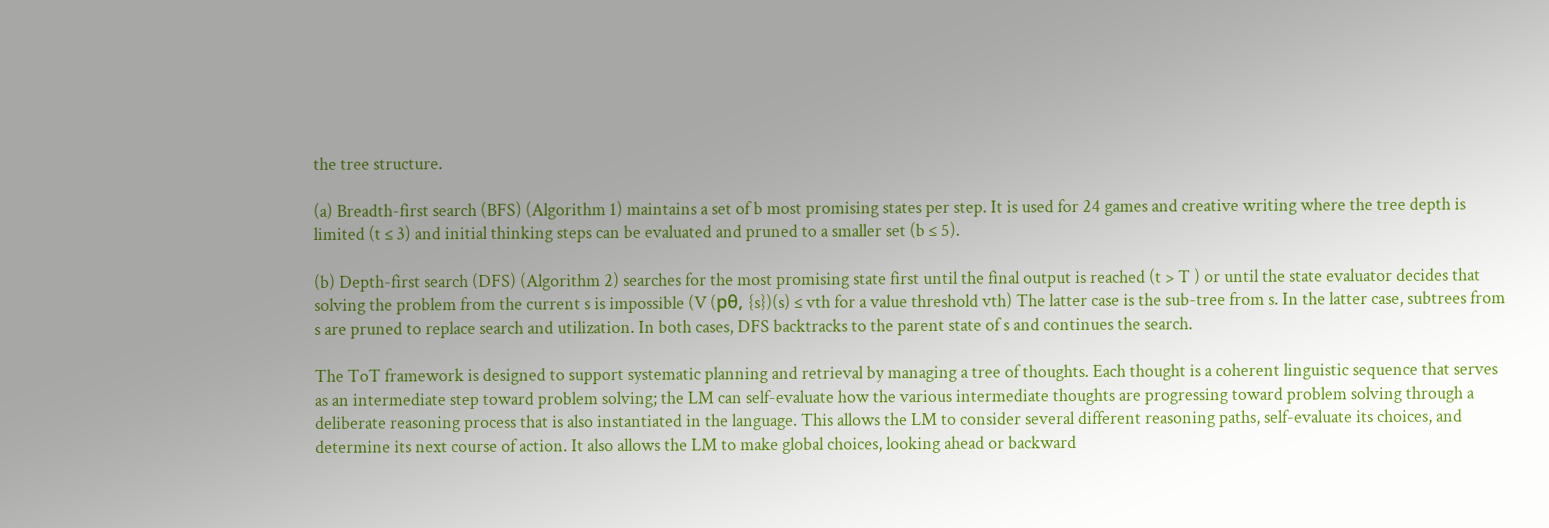the tree structure.

(a) Breadth-first search (BFS) (Algorithm 1) maintains a set of b most promising states per step. It is used for 24 games and creative writing where the tree depth is limited (t ≤ 3) and initial thinking steps can be evaluated and pruned to a smaller set (b ≤ 5).

(b) Depth-first search (DFS) (Algorithm 2) searches for the most promising state first until the final output is reached (t > T ) or until the state evaluator decides that solving the problem from the current s is impossible (V (pθ, {s})(s) ≤ vth for a value threshold vth) The latter case is the sub-tree from s. In the latter case, subtrees from s are pruned to replace search and utilization. In both cases, DFS backtracks to the parent state of s and continues the search.

The ToT framework is designed to support systematic planning and retrieval by managing a tree of thoughts. Each thought is a coherent linguistic sequence that serves as an intermediate step toward problem solving; the LM can self-evaluate how the various intermediate thoughts are progressing toward problem solving through a deliberate reasoning process that is also instantiated in the language. This allows the LM to consider several different reasoning paths, self-evaluate its choices, and determine its next course of action. It also allows the LM to make global choices, looking ahead or backward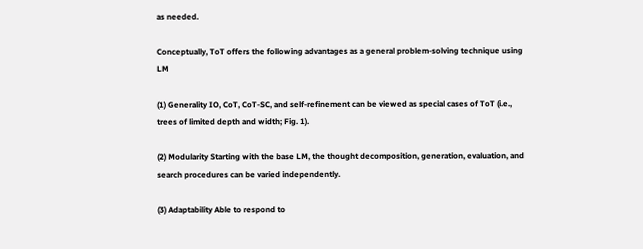as needed.

Conceptually, ToT offers the following advantages as a general problem-solving technique using LM

(1) Generality IO, CoT, CoT-SC, and self-refinement can be viewed as special cases of ToT (i.e., trees of limited depth and width; Fig. 1).

(2) Modularity Starting with the base LM, the thought decomposition, generation, evaluation, and search procedures can be varied independently.

(3) Adaptability Able to respond to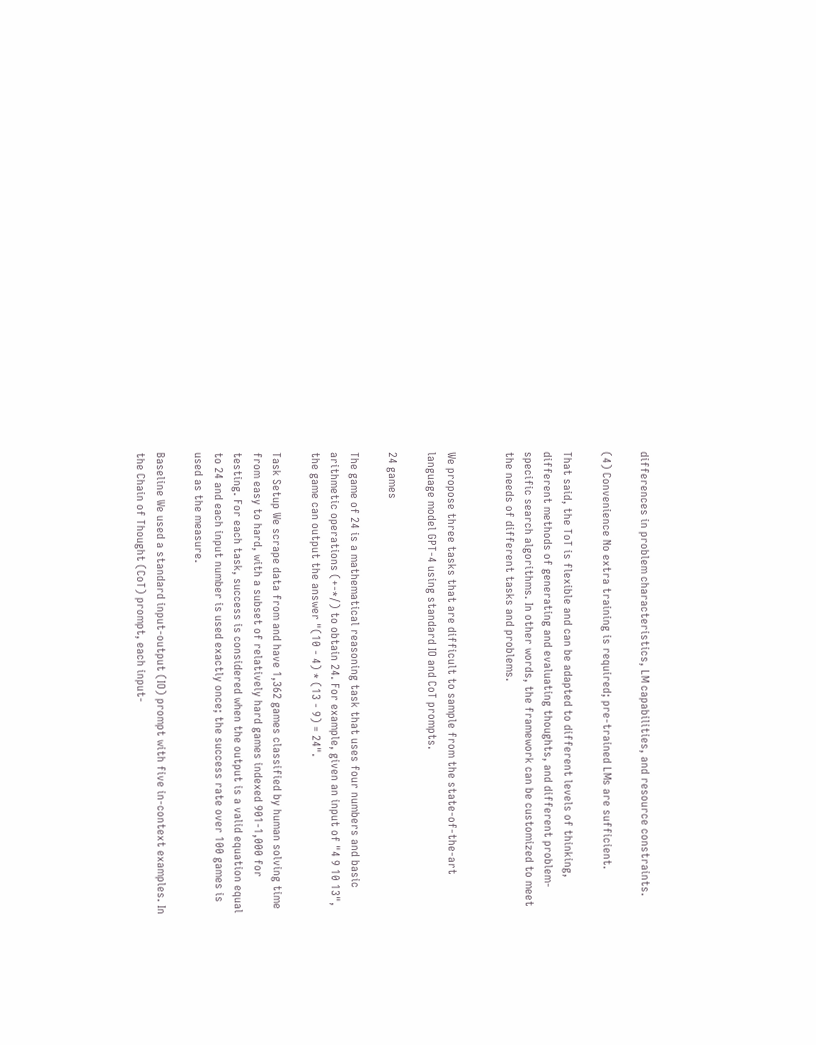differences in problem characteristics, LM capabilities, and resource constraints.

(4) Convenience No extra training is required; pre-trained LMs are sufficient.

That said, the ToT is flexible and can be adapted to different levels of thinking, different methods of generating and evaluating thoughts, and different problem-specific search algorithms. In other words, the framework can be customized to meet the needs of different tasks and problems.


We propose three tasks that are difficult to sample from the state-of-the-art language model GPT-4 using standard IO and CoT prompts.

24 games

The game of 24 is a mathematical reasoning task that uses four numbers and basic arithmetic operations (+-*/) to obtain 24. For example, given an input of "4 9 10 13", the game can output the answer "(10 - 4) * (13 - 9) = 24".

Task Setup We scrape data from and have 1,362 games classified by human solving time from easy to hard, with a subset of relatively hard games indexed 901-1,000 for testing. For each task, success is considered when the output is a valid equation equal to 24 and each input number is used exactly once; the success rate over 100 games is used as the measure.

Baseline We used a standard input-output (IO) prompt with five in-context examples. In the Chain of Thought (CoT) prompt, each input-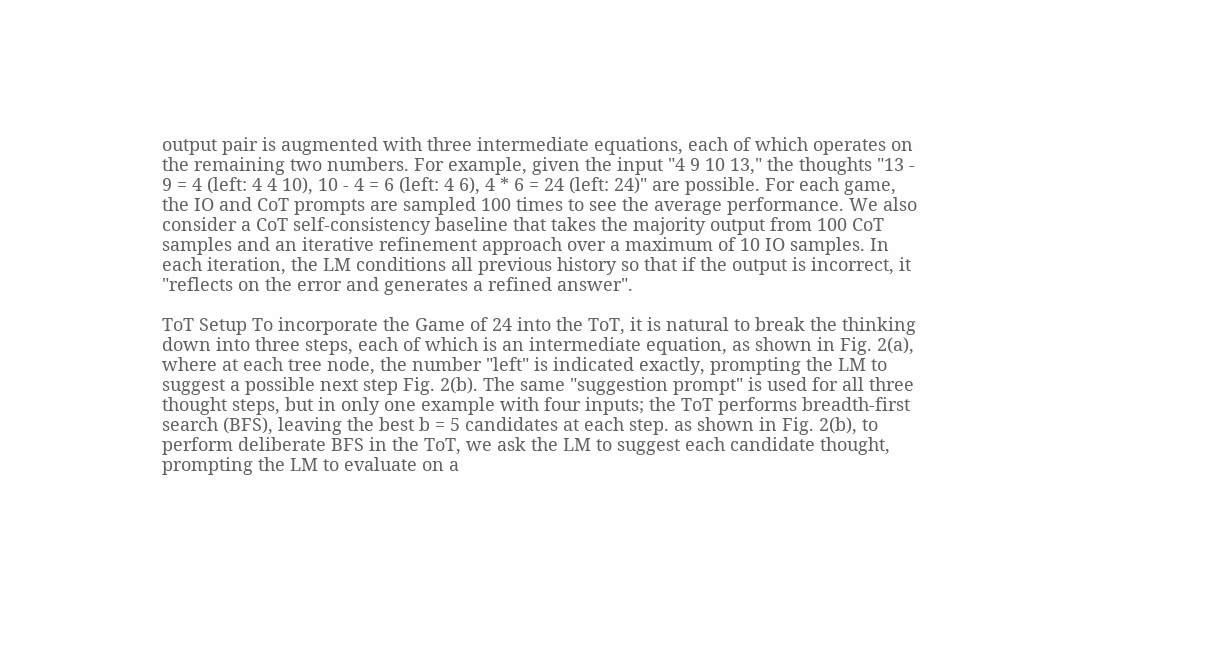output pair is augmented with three intermediate equations, each of which operates on the remaining two numbers. For example, given the input "4 9 10 13," the thoughts "13 - 9 = 4 (left: 4 4 10), 10 - 4 = 6 (left: 4 6), 4 * 6 = 24 (left: 24)" are possible. For each game, the IO and CoT prompts are sampled 100 times to see the average performance. We also consider a CoT self-consistency baseline that takes the majority output from 100 CoT samples and an iterative refinement approach over a maximum of 10 IO samples. In each iteration, the LM conditions all previous history so that if the output is incorrect, it "reflects on the error and generates a refined answer".

ToT Setup To incorporate the Game of 24 into the ToT, it is natural to break the thinking down into three steps, each of which is an intermediate equation, as shown in Fig. 2(a), where at each tree node, the number "left" is indicated exactly, prompting the LM to suggest a possible next step Fig. 2(b). The same "suggestion prompt" is used for all three thought steps, but in only one example with four inputs; the ToT performs breadth-first search (BFS), leaving the best b = 5 candidates at each step. as shown in Fig. 2(b), to perform deliberate BFS in the ToT, we ask the LM to suggest each candidate thought, prompting the LM to evaluate on a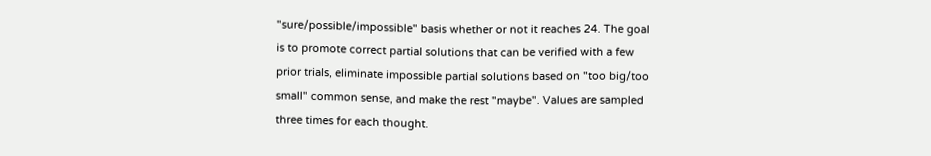"sure/possible/impossible" basis whether or not it reaches 24. The goal is to promote correct partial solutions that can be verified with a few prior trials, eliminate impossible partial solutions based on "too big/too small" common sense, and make the rest "maybe". Values are sampled three times for each thought.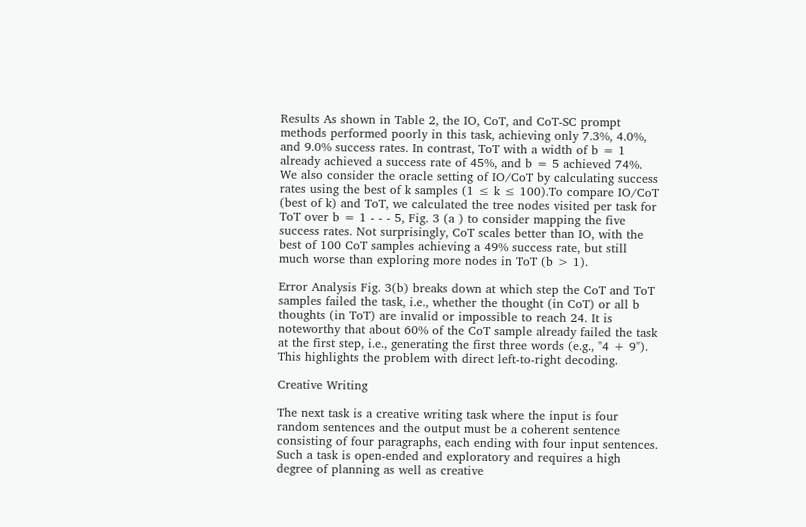Results As shown in Table 2, the IO, CoT, and CoT-SC prompt methods performed poorly in this task, achieving only 7.3%, 4.0%, and 9.0% success rates. In contrast, ToT with a width of b = 1 already achieved a success rate of 45%, and b = 5 achieved 74%. We also consider the oracle setting of IO/CoT by calculating success rates using the best of k samples (1 ≤ k ≤ 100).To compare IO/CoT (best of k) and ToT, we calculated the tree nodes visited per task for ToT over b = 1 - - - 5, Fig. 3 (a ) to consider mapping the five success rates. Not surprisingly, CoT scales better than IO, with the best of 100 CoT samples achieving a 49% success rate, but still much worse than exploring more nodes in ToT (b > 1).

Error Analysis Fig. 3(b) breaks down at which step the CoT and ToT samples failed the task, i.e., whether the thought (in CoT) or all b thoughts (in ToT) are invalid or impossible to reach 24. It is noteworthy that about 60% of the CoT sample already failed the task at the first step, i.e., generating the first three words (e.g., "4 + 9"). This highlights the problem with direct left-to-right decoding.

Creative Writing

The next task is a creative writing task where the input is four random sentences and the output must be a coherent sentence consisting of four paragraphs, each ending with four input sentences. Such a task is open-ended and exploratory and requires a high degree of planning as well as creative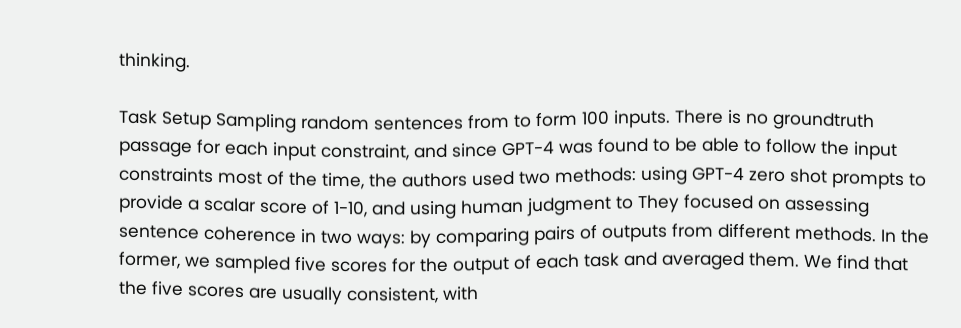thinking.

Task Setup Sampling random sentences from to form 100 inputs. There is no groundtruth passage for each input constraint, and since GPT-4 was found to be able to follow the input constraints most of the time, the authors used two methods: using GPT-4 zero shot prompts to provide a scalar score of 1-10, and using human judgment to They focused on assessing sentence coherence in two ways: by comparing pairs of outputs from different methods. In the former, we sampled five scores for the output of each task and averaged them. We find that the five scores are usually consistent, with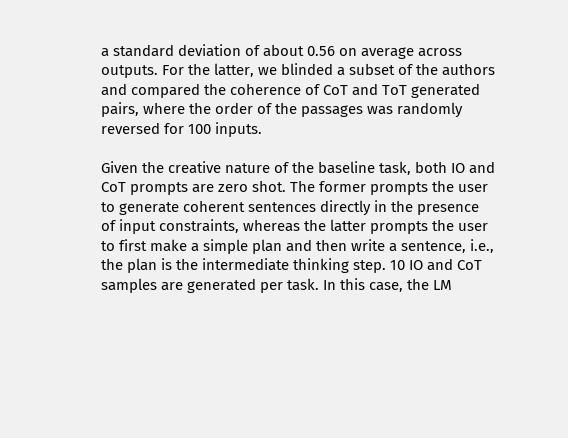a standard deviation of about 0.56 on average across outputs. For the latter, we blinded a subset of the authors and compared the coherence of CoT and ToT generated pairs, where the order of the passages was randomly reversed for 100 inputs.

Given the creative nature of the baseline task, both IO and CoT prompts are zero shot. The former prompts the user to generate coherent sentences directly in the presence of input constraints, whereas the latter prompts the user to first make a simple plan and then write a sentence, i.e., the plan is the intermediate thinking step. 10 IO and CoT samples are generated per task. In this case, the LM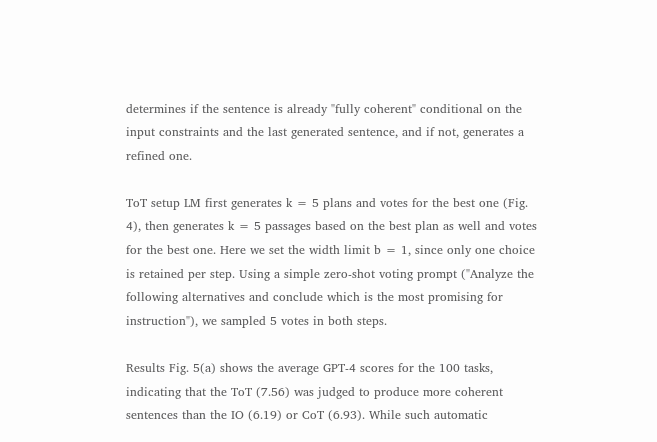determines if the sentence is already "fully coherent" conditional on the input constraints and the last generated sentence, and if not, generates a refined one.

ToT setup LM first generates k = 5 plans and votes for the best one (Fig. 4), then generates k = 5 passages based on the best plan as well and votes for the best one. Here we set the width limit b = 1, since only one choice is retained per step. Using a simple zero-shot voting prompt ("Analyze the following alternatives and conclude which is the most promising for instruction"), we sampled 5 votes in both steps.

Results Fig. 5(a) shows the average GPT-4 scores for the 100 tasks, indicating that the ToT (7.56) was judged to produce more coherent sentences than the IO (6.19) or CoT (6.93). While such automatic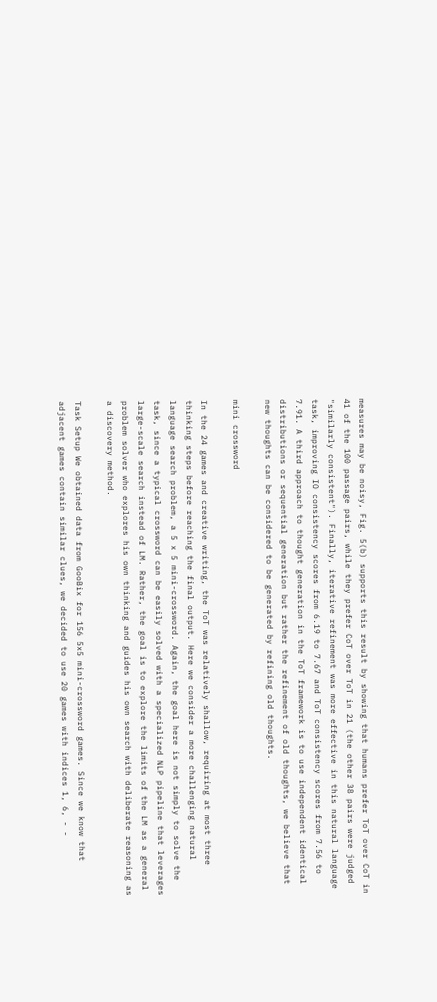measures may be noisy, Fig. 5(b) supports this result by showing that humans prefer ToT over CoT in 41 of the 100 passage pairs, while they prefer CoT over ToT in 21 (the other 38 pairs were judged "similarly consistent"). Finally, iterative refinement was more effective in this natural language task, improving IO consistency scores from 6.19 to 7.67 and ToT consistency scores from 7.56 to 7.91. A third approach to thought generation in the ToT framework is to use independent identical distributions or sequential generation but rather the refinement of old thoughts, we believe that new thoughts can be considered to be generated by refining old thoughts.

mini crossword

In the 24 games and creative writing, the ToT was relatively shallow, requiring at most three thinking steps before reaching the final output. Here we consider a more challenging natural language search problem, a 5 x 5 mini-crossword. Again, the goal here is not simply to solve the task, since a typical crossword can be easily solved with a specialized NLP pipeline that leverages large-scale search instead of LM. Rather, the goal is to explore the limits of the LM as a general problem solver who explores his own thinking and guides his own search with deliberate reasoning as a discovery method.

Task Setup We obtained data from GooBix for 156 5x5 mini-crossword games. Since we know that adjacent games contain similar clues, we decided to use 20 games with indices 1, 6, - -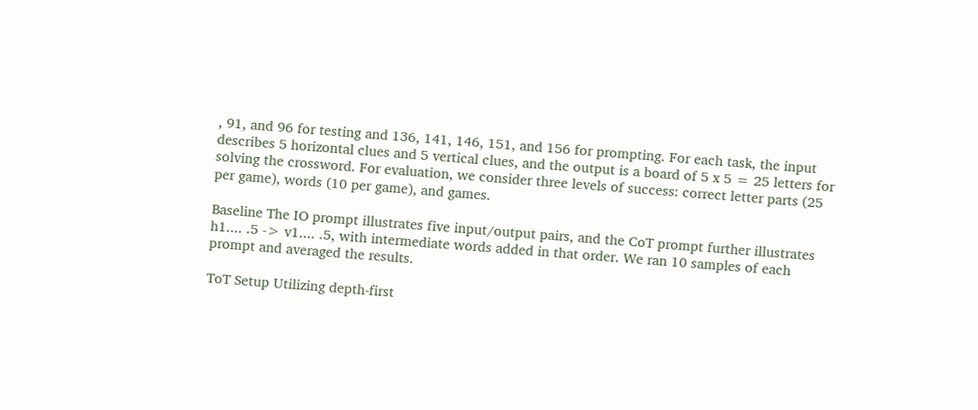, 91, and 96 for testing and 136, 141, 146, 151, and 156 for prompting. For each task, the input describes 5 horizontal clues and 5 vertical clues, and the output is a board of 5 x 5 = 25 letters for solving the crossword. For evaluation, we consider three levels of success: correct letter parts (25 per game), words (10 per game), and games.

Baseline The IO prompt illustrates five input/output pairs, and the CoT prompt further illustrates h1.... .5 -> v1.... .5, with intermediate words added in that order. We ran 10 samples of each prompt and averaged the results.

ToT Setup Utilizing depth-first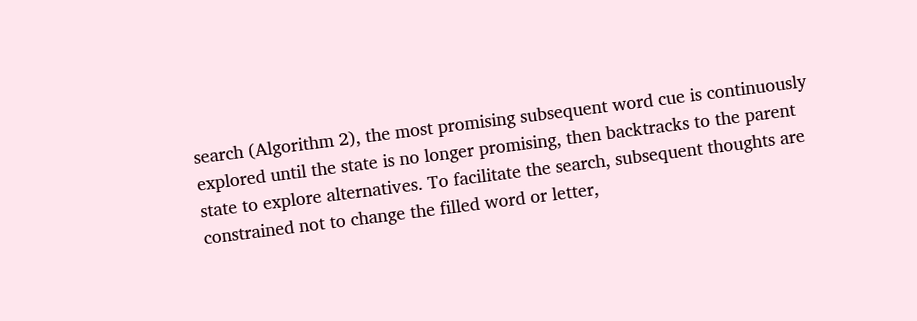search (Algorithm 2), the most promising subsequent word cue is continuously explored until the state is no longer promising, then backtracks to the parent state to explore alternatives. To facilitate the search, subsequent thoughts are constrained not to change the filled word or letter,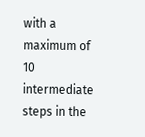with a maximum of 10 intermediate steps in the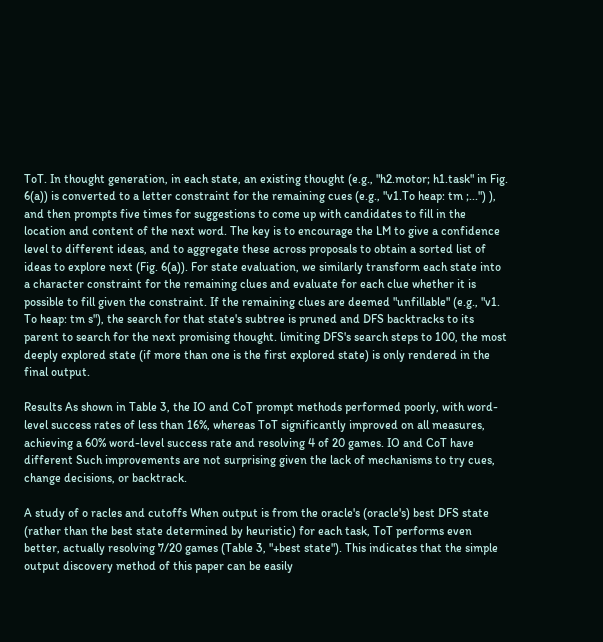ToT. In thought generation, in each state, an existing thought (e.g., "h2.motor; h1.task" in Fig. 6(a)) is converted to a letter constraint for the remaining cues (e.g., "v1.To heap: tm ;...") ), and then prompts five times for suggestions to come up with candidates to fill in the location and content of the next word. The key is to encourage the LM to give a confidence level to different ideas, and to aggregate these across proposals to obtain a sorted list of ideas to explore next (Fig. 6(a)). For state evaluation, we similarly transform each state into a character constraint for the remaining clues and evaluate for each clue whether it is possible to fill given the constraint. If the remaining clues are deemed "unfillable" (e.g., "v1. To heap: tm s"), the search for that state's subtree is pruned and DFS backtracks to its parent to search for the next promising thought. limiting DFS's search steps to 100, the most deeply explored state (if more than one is the first explored state) is only rendered in the final output.

Results As shown in Table 3, the IO and CoT prompt methods performed poorly, with word-level success rates of less than 16%, whereas ToT significantly improved on all measures, achieving a 60% word-level success rate and resolving 4 of 20 games. IO and CoT have different Such improvements are not surprising given the lack of mechanisms to try cues, change decisions, or backtrack.

A study of o racles and cutoffs When output is from the oracle's (oracle's) best DFS state (rather than the best state determined by heuristic) for each task, ToT performs even better, actually resolving 7/20 games (Table 3, "+best state"). This indicates that the simple output discovery method of this paper can be easily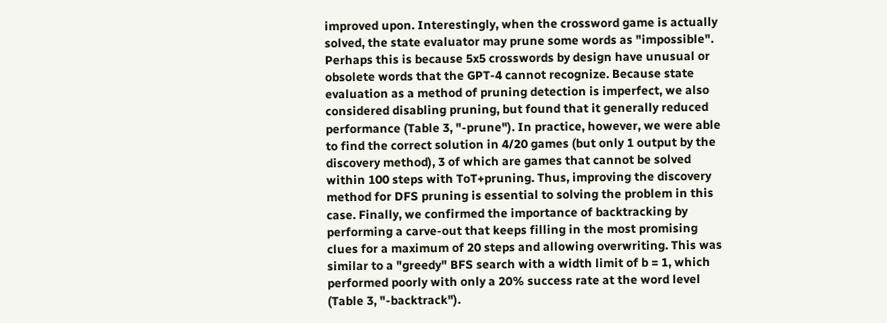improved upon. Interestingly, when the crossword game is actually solved, the state evaluator may prune some words as "impossible". Perhaps this is because 5x5 crosswords by design have unusual or obsolete words that the GPT-4 cannot recognize. Because state evaluation as a method of pruning detection is imperfect, we also considered disabling pruning, but found that it generally reduced performance (Table 3, "-prune"). In practice, however, we were able to find the correct solution in 4/20 games (but only 1 output by the discovery method), 3 of which are games that cannot be solved within 100 steps with ToT+pruning. Thus, improving the discovery method for DFS pruning is essential to solving the problem in this case. Finally, we confirmed the importance of backtracking by performing a carve-out that keeps filling in the most promising clues for a maximum of 20 steps and allowing overwriting. This was similar to a "greedy" BFS search with a width limit of b = 1, which performed poorly with only a 20% success rate at the word level (Table 3, "-backtrack").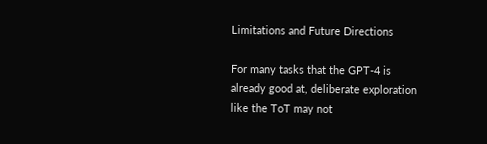Limitations and Future Directions

For many tasks that the GPT-4 is already good at, deliberate exploration like the ToT may not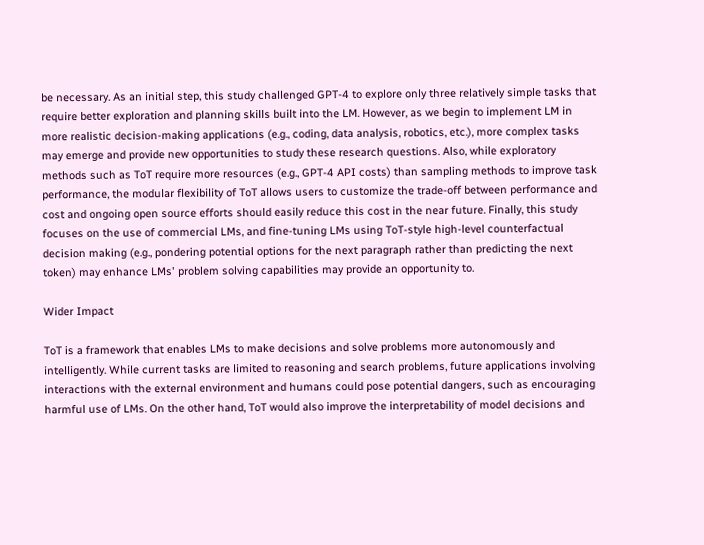be necessary. As an initial step, this study challenged GPT-4 to explore only three relatively simple tasks that require better exploration and planning skills built into the LM. However, as we begin to implement LM in more realistic decision-making applications (e.g., coding, data analysis, robotics, etc.), more complex tasks may emerge and provide new opportunities to study these research questions. Also, while exploratory methods such as ToT require more resources (e.g., GPT-4 API costs) than sampling methods to improve task performance, the modular flexibility of ToT allows users to customize the trade-off between performance and cost and ongoing open source efforts should easily reduce this cost in the near future. Finally, this study focuses on the use of commercial LMs, and fine-tuning LMs using ToT-style high-level counterfactual decision making (e.g., pondering potential options for the next paragraph rather than predicting the next token) may enhance LMs' problem solving capabilities may provide an opportunity to.

Wider Impact

ToT is a framework that enables LMs to make decisions and solve problems more autonomously and intelligently. While current tasks are limited to reasoning and search problems, future applications involving interactions with the external environment and humans could pose potential dangers, such as encouraging harmful use of LMs. On the other hand, ToT would also improve the interpretability of model decisions and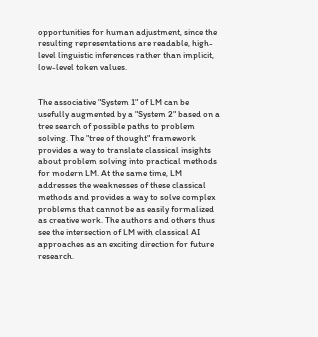opportunities for human adjustment, since the resulting representations are readable, high-level linguistic inferences rather than implicit, low-level token values.


The associative "System 1" of LM can be usefully augmented by a "System 2" based on a tree search of possible paths to problem solving. The "tree of thought" framework provides a way to translate classical insights about problem solving into practical methods for modern LM. At the same time, LM addresses the weaknesses of these classical methods and provides a way to solve complex problems that cannot be as easily formalized as creative work. The authors and others thus see the intersection of LM with classical AI approaches as an exciting direction for future research.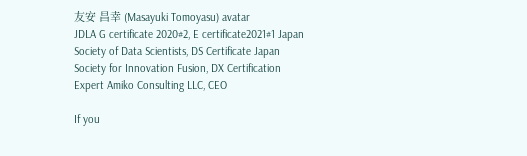友安 昌幸 (Masayuki Tomoyasu) avatar
JDLA G certificate 2020#2, E certificate2021#1 Japan Society of Data Scientists, DS Certificate Japan Society for Innovation Fusion, DX Certification Expert Amiko Consulting LLC, CEO

If you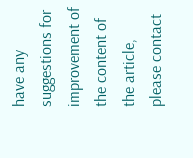have any suggestions for improvement of the content of the article,
please contact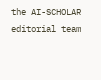the AI-SCHOLAR editorial team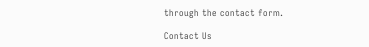through the contact form.

Contact Us